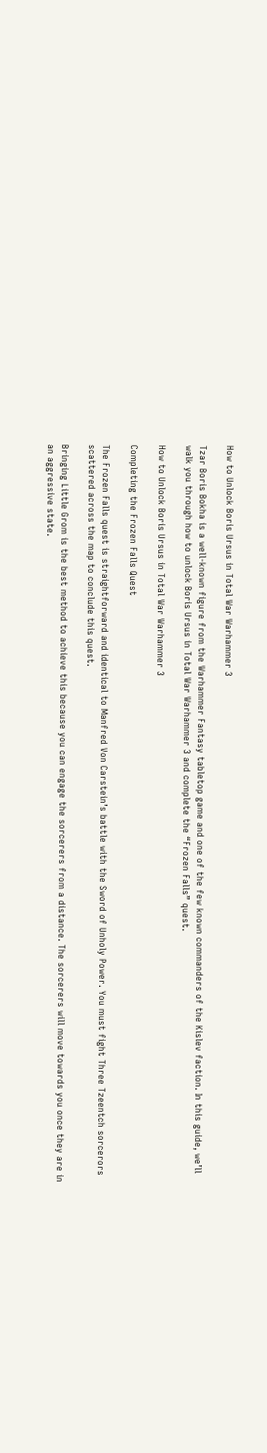How to Unlock Boris Ursus in Total War Warhammer 3

Tzar Boris Bokha is a well-known figure from the Warhammer Fantasy tabletop game and one of the few known commanders of the Kislev faction. In this guide, we’ll walk you through how to unlock Boris Ursus in Total War Warhammer 3 and complete the “Frozen Falls” quest.

How to Unlock Boris Ursus in Total War Warhammer 3

Completing the Frozen Falls Quest

The Frozen Falls quest is straightforward and identical to Manfred Von Carstein’s battle with the Sword of Unholy Power. You must fight Three Tzeentch sorcerors scattered across the map to conclude this quest.

Bringing Little Grom is the best method to achieve this because you can engage the sorcerers from a distance. The sorcerers will move towards you once they are in an aggressive state.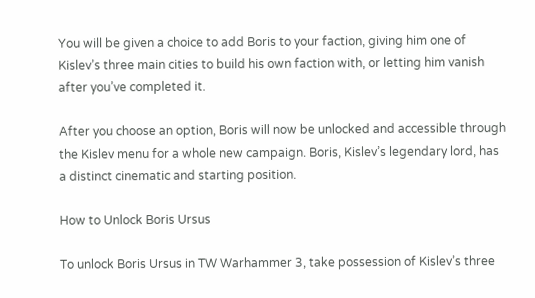You will be given a choice to add Boris to your faction, giving him one of Kislev’s three main cities to build his own faction with, or letting him vanish after you’ve completed it.

After you choose an option, Boris will now be unlocked and accessible through the Kislev menu for a whole new campaign. Boris, Kislev’s legendary lord, has a distinct cinematic and starting position.

How to Unlock Boris Ursus

To unlock Boris Ursus in TW Warhammer 3, take possession of Kislev’s three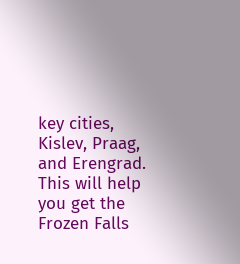key cities, Kislev, Praag, and Erengrad. This will help you get the Frozen Falls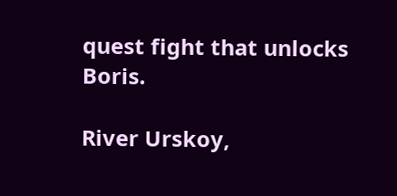quest fight that unlocks Boris.

River Urskoy,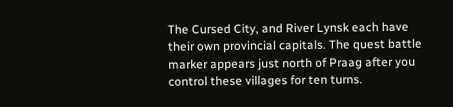The Cursed City, and River Lynsk each have their own provincial capitals. The quest battle marker appears just north of Praag after you control these villages for ten turns.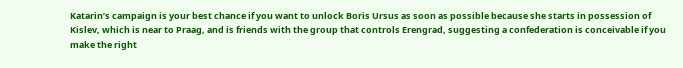Katarin’s campaign is your best chance if you want to unlock Boris Ursus as soon as possible because she starts in possession of Kislev, which is near to Praag, and is friends with the group that controls Erengrad, suggesting a confederation is conceivable if you make the right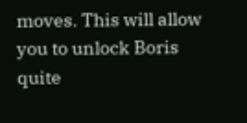moves. This will allow you to unlock Boris quite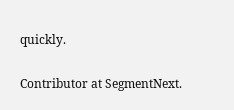quickly.

Contributor at SegmentNext.